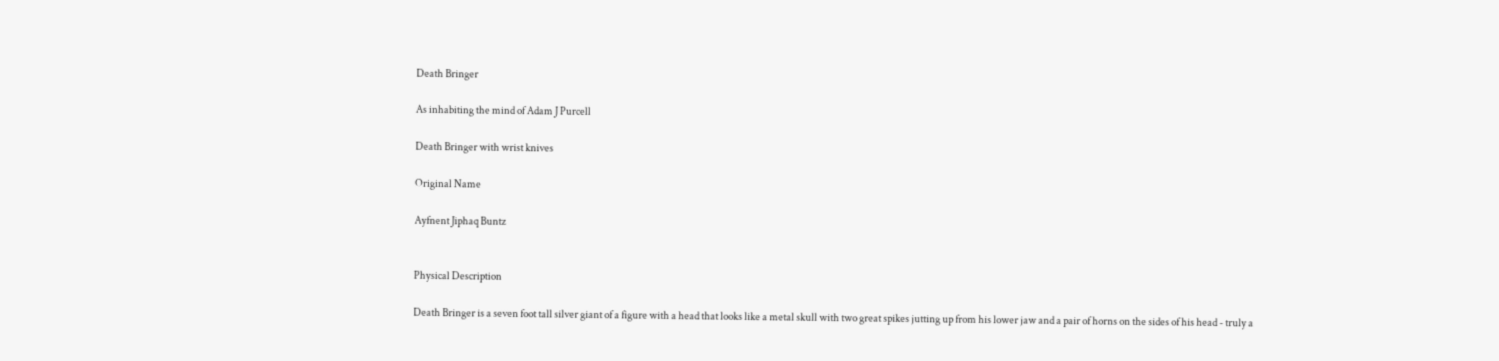Death Bringer

As inhabiting the mind of Adam J Purcell

Death Bringer with wrist knives

Original Name

Ayfnent Jiphaq Buntz


Physical Description

Death Bringer is a seven foot tall silver giant of a figure with a head that looks like a metal skull with two great spikes jutting up from his lower jaw and a pair of horns on the sides of his head - truly a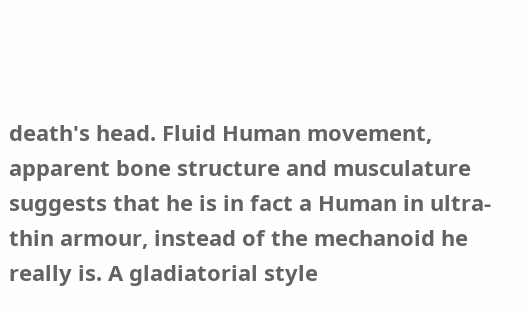death's head. Fluid Human movement, apparent bone structure and musculature suggests that he is in fact a Human in ultra-thin armour, instead of the mechanoid he really is. A gladiatorial style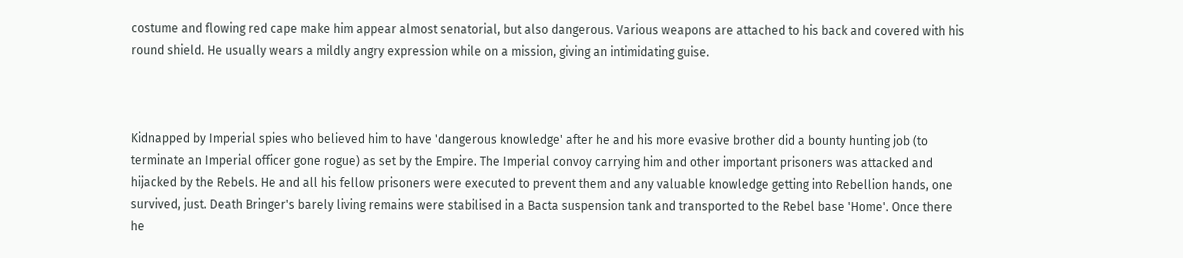costume and flowing red cape make him appear almost senatorial, but also dangerous. Various weapons are attached to his back and covered with his round shield. He usually wears a mildly angry expression while on a mission, giving an intimidating guise.



Kidnapped by Imperial spies who believed him to have 'dangerous knowledge' after he and his more evasive brother did a bounty hunting job (to terminate an Imperial officer gone rogue) as set by the Empire. The Imperial convoy carrying him and other important prisoners was attacked and hijacked by the Rebels. He and all his fellow prisoners were executed to prevent them and any valuable knowledge getting into Rebellion hands, one survived, just. Death Bringer's barely living remains were stabilised in a Bacta suspension tank and transported to the Rebel base 'Home'. Once there he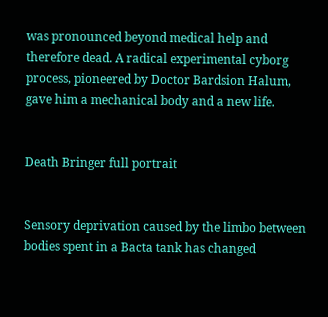was pronounced beyond medical help and therefore dead. A radical experimental cyborg process, pioneered by Doctor Bardsion Halum, gave him a mechanical body and a new life.


Death Bringer full portrait


Sensory deprivation caused by the limbo between bodies spent in a Bacta tank has changed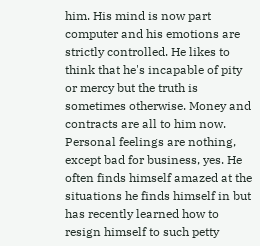him. His mind is now part computer and his emotions are strictly controlled. He likes to think that he's incapable of pity or mercy but the truth is sometimes otherwise. Money and contracts are all to him now. Personal feelings are nothing, except bad for business, yes. He often finds himself amazed at the situations he finds himself in but has recently learned how to resign himself to such petty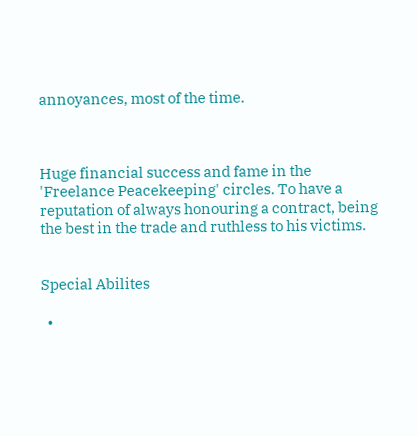annoyances, most of the time.



Huge financial success and fame in the 'Freelance Peacekeeping' circles. To have a reputation of always honouring a contract, being the best in the trade and ruthless to his victims.


Special Abilites

  •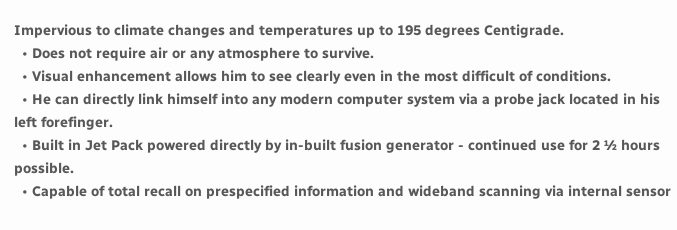Impervious to climate changes and temperatures up to 195 degrees Centigrade.
  • Does not require air or any atmosphere to survive.
  • Visual enhancement allows him to see clearly even in the most difficult of conditions.
  • He can directly link himself into any modern computer system via a probe jack located in his left forefinger.
  • Built in Jet Pack powered directly by in-built fusion generator - continued use for 2 ½ hours possible.
  • Capable of total recall on prespecified information and wideband scanning via internal sensor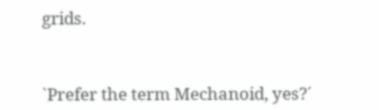grids.



`Prefer the term Mechanoid, yes?´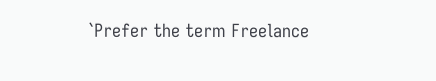`Prefer the term Freelance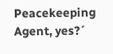Peacekeeping Agent, yes?´